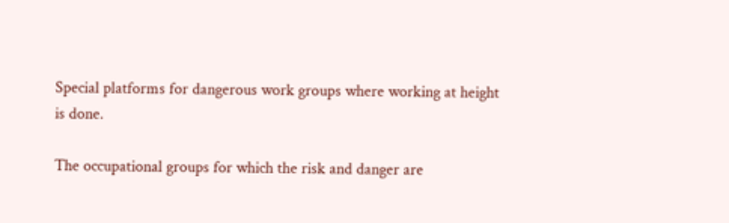Special platforms for dangerous work groups where working at height is done.

The occupational groups for which the risk and danger are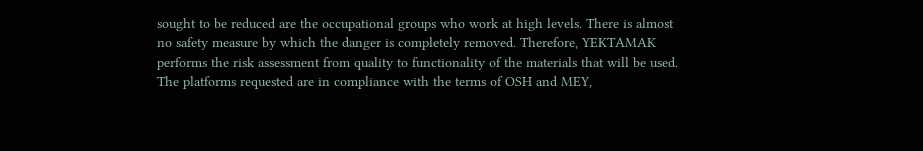sought to be reduced are the occupational groups who work at high levels. There is almost no safety measure by which the danger is completely removed. Therefore, YEKTAMAK performs the risk assessment from quality to functionality of the materials that will be used. The platforms requested are in compliance with the terms of OSH and MEY,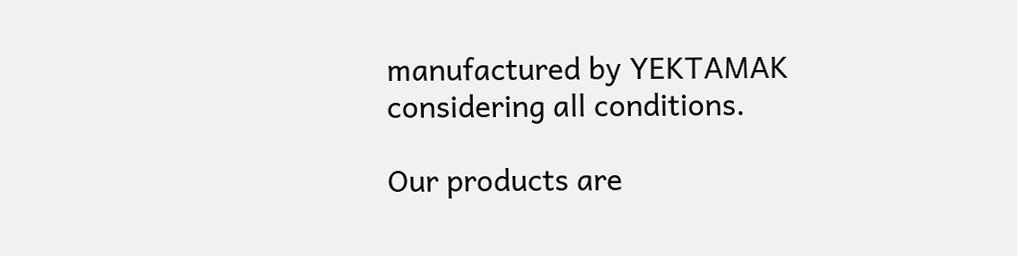manufactured by YEKTAMAK considering all conditions.

Our products are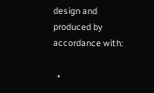design and produced by accordance with:

  •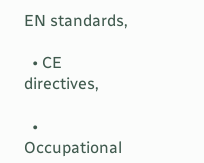EN standards,

  • CE directives,

  • Occupational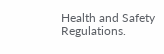Health and Safety Regulations.